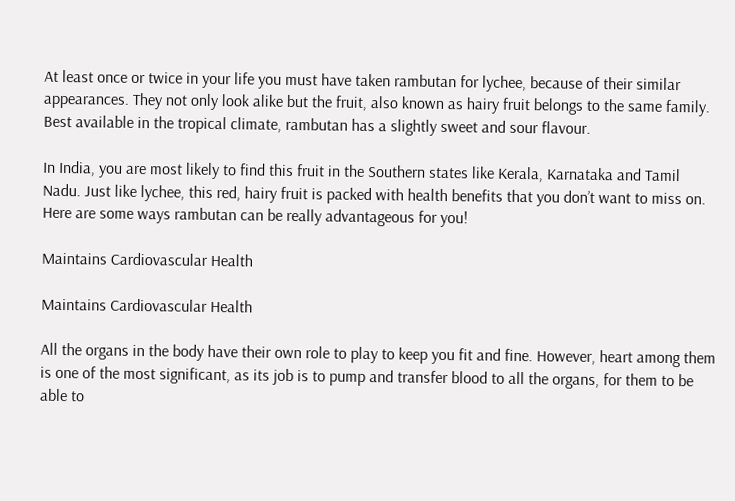At least once or twice in your life you must have taken rambutan for lychee, because of their similar appearances. They not only look alike but the fruit, also known as hairy fruit belongs to the same family. Best available in the tropical climate, rambutan has a slightly sweet and sour flavour.

In India, you are most likely to find this fruit in the Southern states like Kerala, Karnataka and Tamil Nadu. Just like lychee, this red, hairy fruit is packed with health benefits that you don’t want to miss on. Here are some ways rambutan can be really advantageous for you!

Maintains Cardiovascular Health

Maintains Cardiovascular Health

All the organs in the body have their own role to play to keep you fit and fine. However, heart among them is one of the most significant, as its job is to pump and transfer blood to all the organs, for them to be able to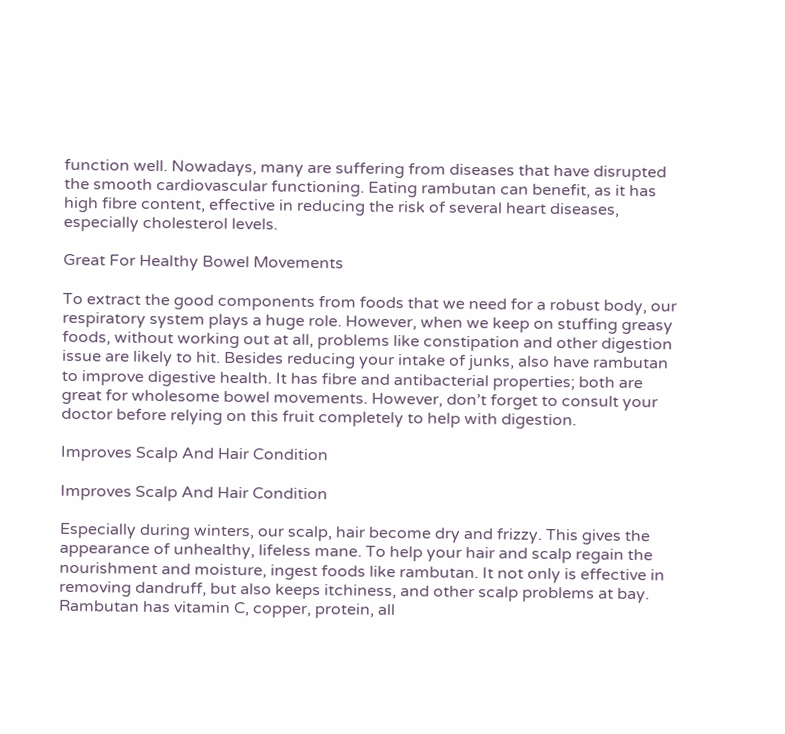function well. Nowadays, many are suffering from diseases that have disrupted the smooth cardiovascular functioning. Eating rambutan can benefit, as it has high fibre content, effective in reducing the risk of several heart diseases, especially cholesterol levels.

Great For Healthy Bowel Movements

To extract the good components from foods that we need for a robust body, our respiratory system plays a huge role. However, when we keep on stuffing greasy foods, without working out at all, problems like constipation and other digestion issue are likely to hit. Besides reducing your intake of junks, also have rambutan to improve digestive health. It has fibre and antibacterial properties; both are great for wholesome bowel movements. However, don’t forget to consult your doctor before relying on this fruit completely to help with digestion.

Improves Scalp And Hair Condition

Improves Scalp And Hair Condition

Especially during winters, our scalp, hair become dry and frizzy. This gives the appearance of unhealthy, lifeless mane. To help your hair and scalp regain the nourishment and moisture, ingest foods like rambutan. It not only is effective in removing dandruff, but also keeps itchiness, and other scalp problems at bay. Rambutan has vitamin C, copper, protein, all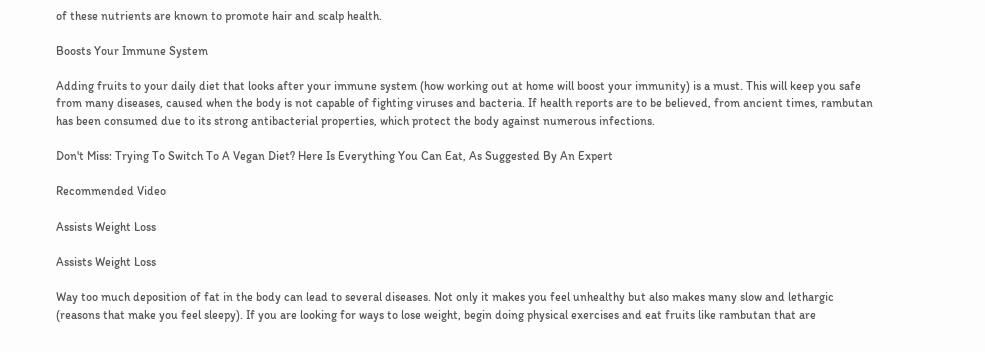of these nutrients are known to promote hair and scalp health.

Boosts Your Immune System

Adding fruits to your daily diet that looks after your immune system (how working out at home will boost your immunity) is a must. This will keep you safe from many diseases, caused when the body is not capable of fighting viruses and bacteria. If health reports are to be believed, from ancient times, rambutan has been consumed due to its strong antibacterial properties, which protect the body against numerous infections.

Don't Miss: Trying To Switch To A Vegan Diet? Here Is Everything You Can Eat, As Suggested By An Expert

Recommended Video

Assists Weight Loss

Assists Weight Loss

Way too much deposition of fat in the body can lead to several diseases. Not only it makes you feel unhealthy but also makes many slow and lethargic (reasons that make you feel sleepy). If you are looking for ways to lose weight, begin doing physical exercises and eat fruits like rambutan that are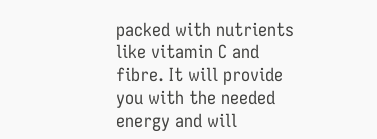packed with nutrients like vitamin C and fibre. It will provide you with the needed energy and will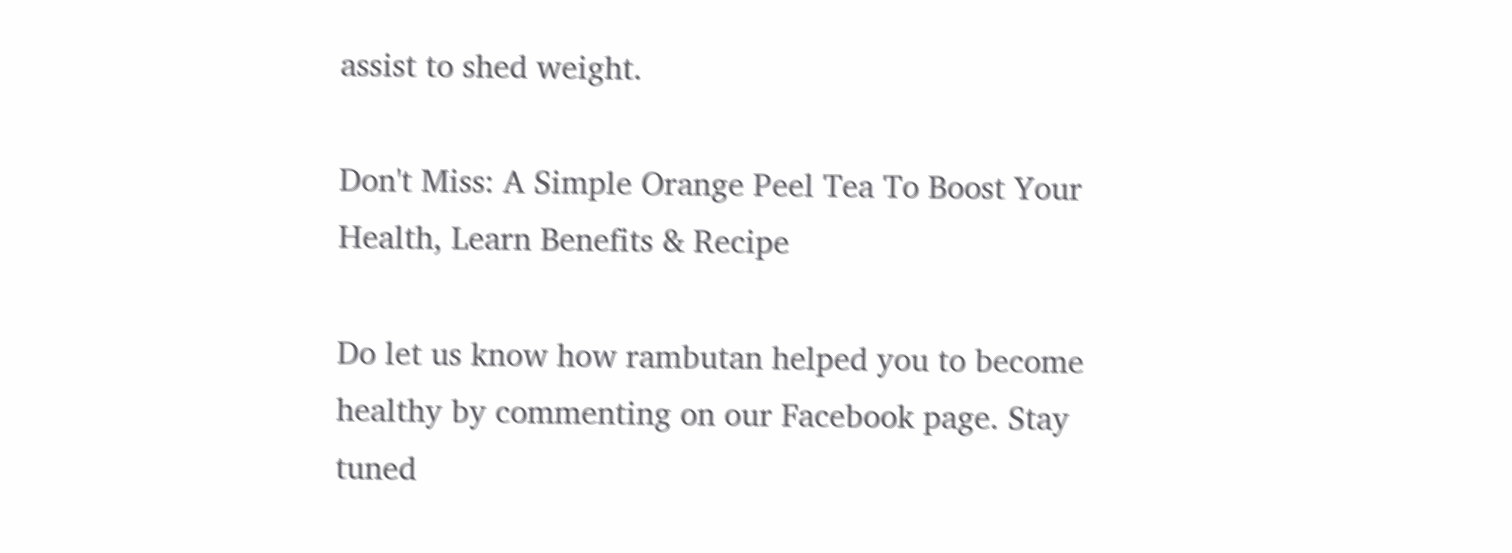assist to shed weight.

Don't Miss: A Simple Orange Peel Tea To Boost Your Health, Learn Benefits & Recipe

Do let us know how rambutan helped you to become healthy by commenting on our Facebook page. Stay tuned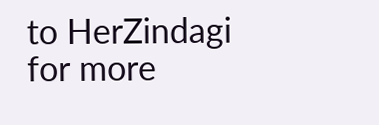to HerZindagi for more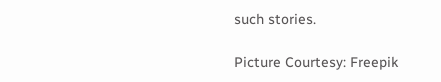such stories.

Picture Courtesy: Freepik